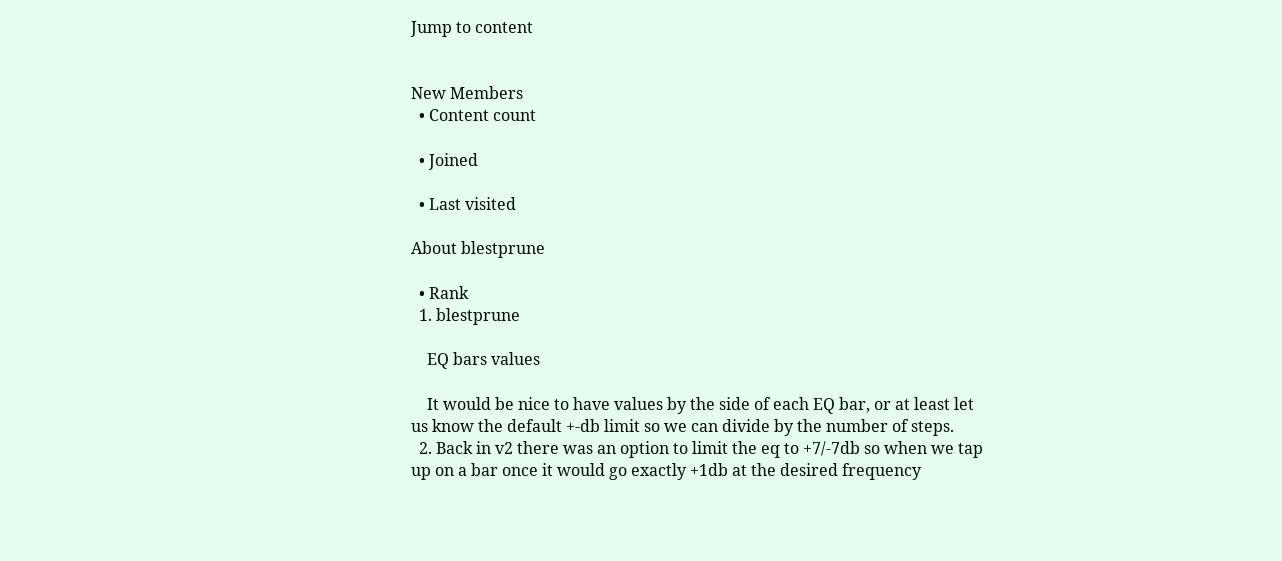Jump to content


New Members
  • Content count

  • Joined

  • Last visited

About blestprune

  • Rank
  1. blestprune

    EQ bars values

    It would be nice to have values by the side of each EQ bar, or at least let us know the default +-db limit so we can divide by the number of steps.
  2. Back in v2 there was an option to limit the eq to +7/-7db so when we tap up on a bar once it would go exactly +1db at the desired frequency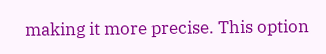making it more precise. This option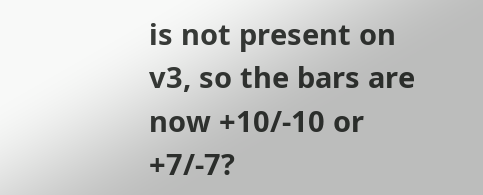is not present on v3, so the bars are now +10/-10 or +7/-7?